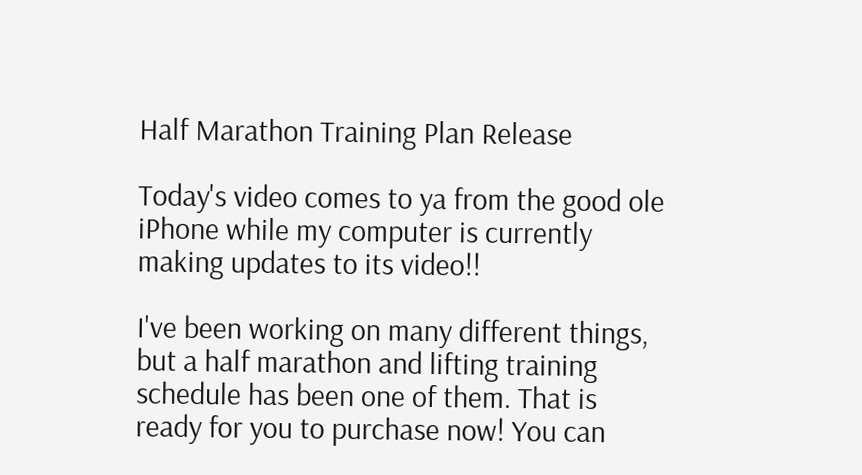Half Marathon Training Plan Release

Today's video comes to ya from the good ole iPhone while my computer is currently making updates to its video!!

I've been working on many different things, but a half marathon and lifting training schedule has been one of them. That is ready for you to purchase now! You can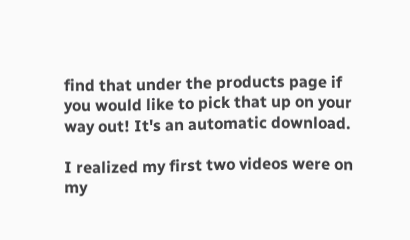find that under the products page if you would like to pick that up on your way out! It's an automatic download.

I realized my first two videos were on my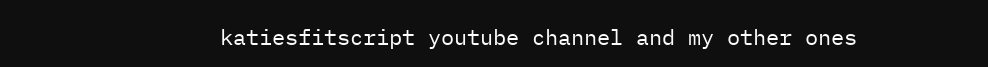katiesfitscript youtube channel and my other ones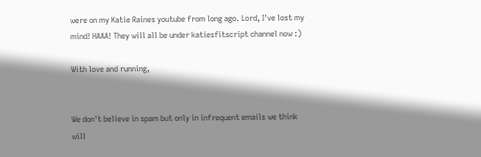were on my Katie Raines youtube from long ago. Lord, I've lost my mind! HAAA! They will all be under katiesfitscript channel now :)

With love and running,


We don't believe in spam but only in infrequent emails we think will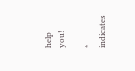help you!

* indicates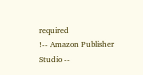required
!-- Amazon Publisher Studio --